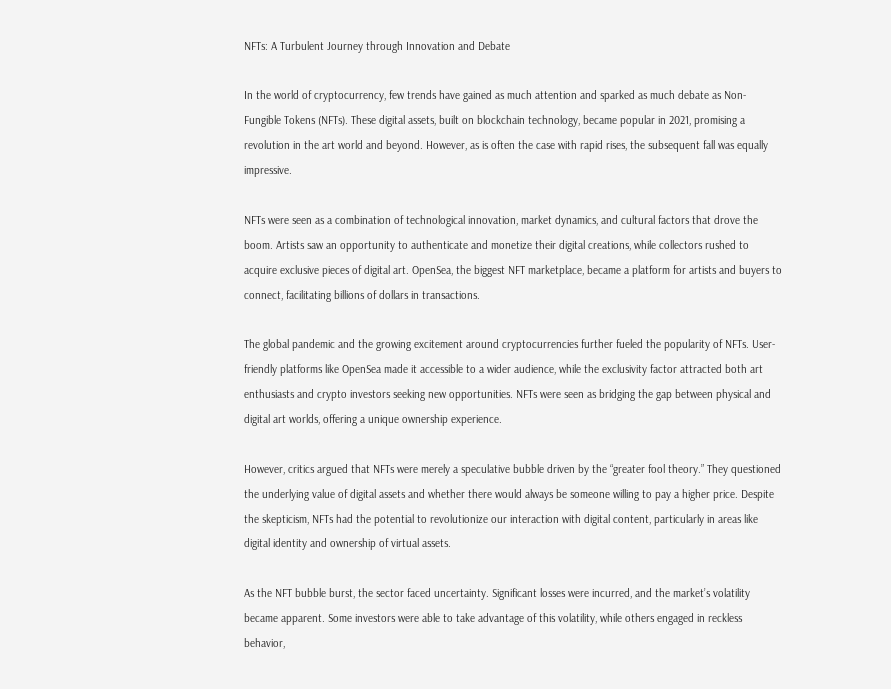NFTs: A Turbulent Journey through Innovation and Debate

In the world of cryptocurrency, few trends have gained as much attention and sparked as much debate as Non-Fungible Tokens (NFTs). These digital assets, built on blockchain technology, became popular in 2021, promising a revolution in the art world and beyond. However, as is often the case with rapid rises, the subsequent fall was equally impressive.

NFTs were seen as a combination of technological innovation, market dynamics, and cultural factors that drove the boom. Artists saw an opportunity to authenticate and monetize their digital creations, while collectors rushed to acquire exclusive pieces of digital art. OpenSea, the biggest NFT marketplace, became a platform for artists and buyers to connect, facilitating billions of dollars in transactions.

The global pandemic and the growing excitement around cryptocurrencies further fueled the popularity of NFTs. User-friendly platforms like OpenSea made it accessible to a wider audience, while the exclusivity factor attracted both art enthusiasts and crypto investors seeking new opportunities. NFTs were seen as bridging the gap between physical and digital art worlds, offering a unique ownership experience.

However, critics argued that NFTs were merely a speculative bubble driven by the “greater fool theory.” They questioned the underlying value of digital assets and whether there would always be someone willing to pay a higher price. Despite the skepticism, NFTs had the potential to revolutionize our interaction with digital content, particularly in areas like digital identity and ownership of virtual assets.

As the NFT bubble burst, the sector faced uncertainty. Significant losses were incurred, and the market’s volatility became apparent. Some investors were able to take advantage of this volatility, while others engaged in reckless behavior,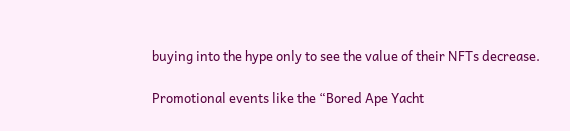buying into the hype only to see the value of their NFTs decrease.

Promotional events like the “Bored Ape Yacht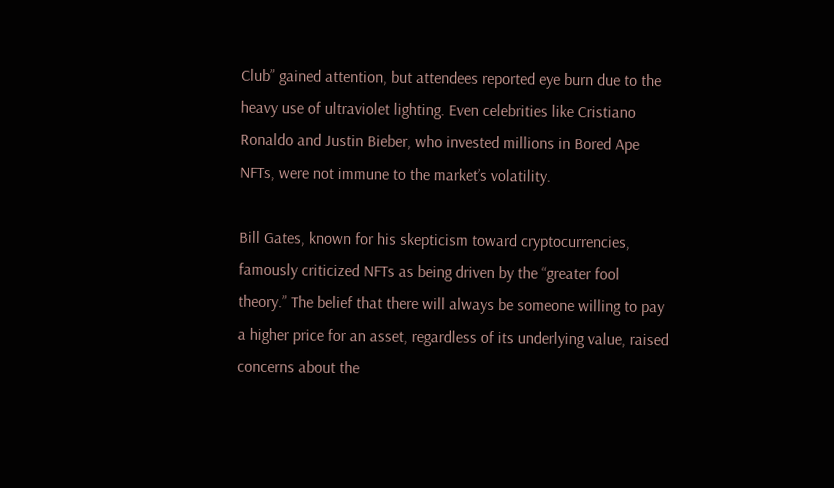Club” gained attention, but attendees reported eye burn due to the heavy use of ultraviolet lighting. Even celebrities like Cristiano Ronaldo and Justin Bieber, who invested millions in Bored Ape NFTs, were not immune to the market’s volatility.

Bill Gates, known for his skepticism toward cryptocurrencies, famously criticized NFTs as being driven by the “greater fool theory.” The belief that there will always be someone willing to pay a higher price for an asset, regardless of its underlying value, raised concerns about the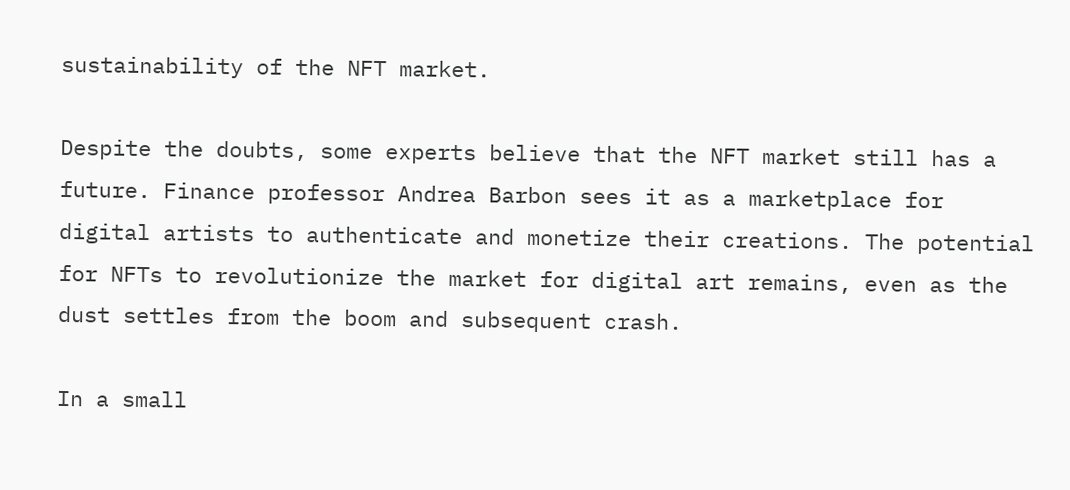sustainability of the NFT market.

Despite the doubts, some experts believe that the NFT market still has a future. Finance professor Andrea Barbon sees it as a marketplace for digital artists to authenticate and monetize their creations. The potential for NFTs to revolutionize the market for digital art remains, even as the dust settles from the boom and subsequent crash.

In a small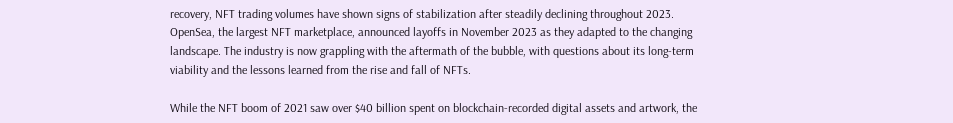recovery, NFT trading volumes have shown signs of stabilization after steadily declining throughout 2023. OpenSea, the largest NFT marketplace, announced layoffs in November 2023 as they adapted to the changing landscape. The industry is now grappling with the aftermath of the bubble, with questions about its long-term viability and the lessons learned from the rise and fall of NFTs.

While the NFT boom of 2021 saw over $40 billion spent on blockchain-recorded digital assets and artwork, the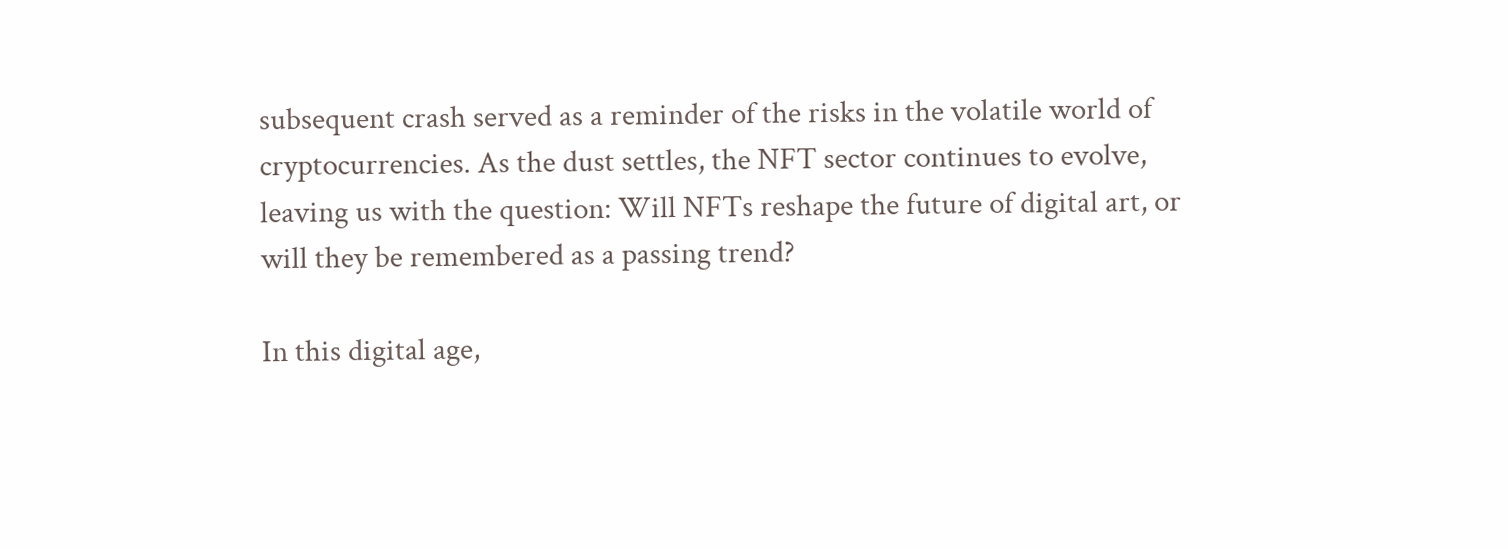subsequent crash served as a reminder of the risks in the volatile world of cryptocurrencies. As the dust settles, the NFT sector continues to evolve, leaving us with the question: Will NFTs reshape the future of digital art, or will they be remembered as a passing trend?

In this digital age,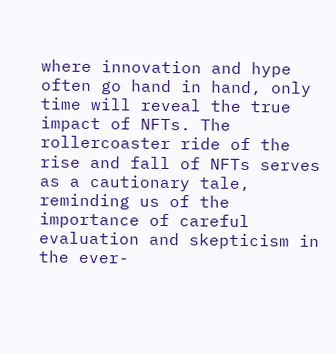where innovation and hype often go hand in hand, only time will reveal the true impact of NFTs. The rollercoaster ride of the rise and fall of NFTs serves as a cautionary tale, reminding us of the importance of careful evaluation and skepticism in the ever-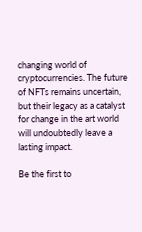changing world of cryptocurrencies. The future of NFTs remains uncertain, but their legacy as a catalyst for change in the art world will undoubtedly leave a lasting impact.

Be the first to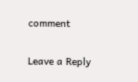comment

Leave a Reply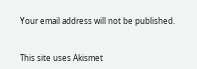Your email address will not be published.


This site uses Akismet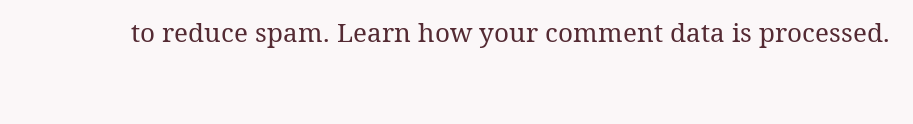to reduce spam. Learn how your comment data is processed.